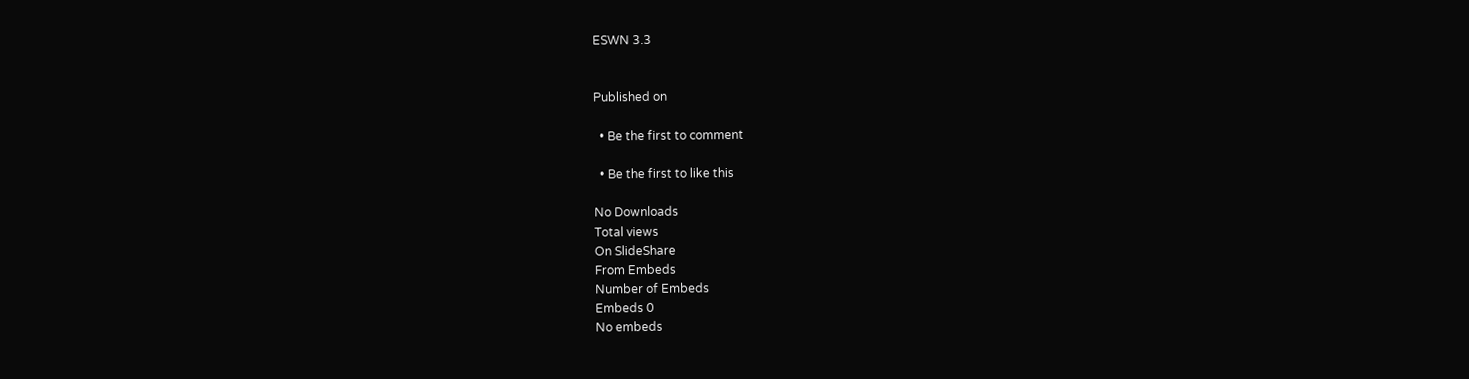ESWN 3.3


Published on

  • Be the first to comment

  • Be the first to like this

No Downloads
Total views
On SlideShare
From Embeds
Number of Embeds
Embeds 0
No embeds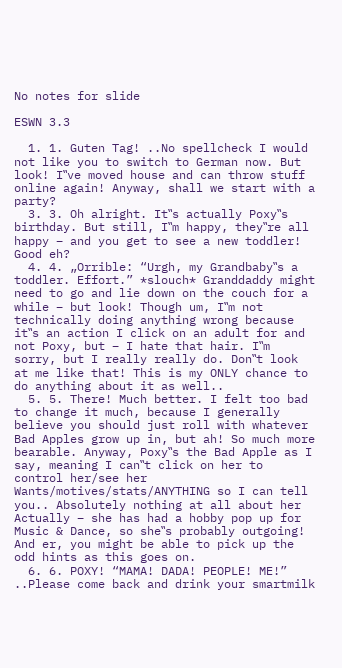No notes for slide

ESWN 3.3

  1. 1. Guten Tag! ..No spellcheck I would not like you to switch to German now. But look! I‟ve moved house and can throw stuff online again! Anyway, shall we start with a party?
  3. 3. Oh alright. It‟s actually Poxy‟s birthday. But still, I‟m happy, they‟re all happy – and you get to see a new toddler! Good eh?
  4. 4. „Orrible: “Urgh, my Grandbaby‟s a toddler. Effort.” *slouch* Granddaddy might need to go and lie down on the couch for a while – but look! Though um, I‟m not technically doing anything wrong because it‟s an action I click on an adult for and not Poxy, but – I hate that hair. I‟m sorry, but I really really do. Don‟t look at me like that! This is my ONLY chance to do anything about it as well..
  5. 5. There! Much better. I felt too bad to change it much, because I generally believe you should just roll with whatever Bad Apples grow up in, but ah! So much more bearable. Anyway, Poxy‟s the Bad Apple as I say, meaning I can‟t click on her to control her/see her Wants/motives/stats/ANYTHING so I can tell you.. Absolutely nothing at all about her Actually – she has had a hobby pop up for Music & Dance, so she‟s probably outgoing! And er, you might be able to pick up the odd hints as this goes on.
  6. 6. POXY! “MAMA! DADA! PEOPLE! ME!” ..Please come back and drink your smartmilk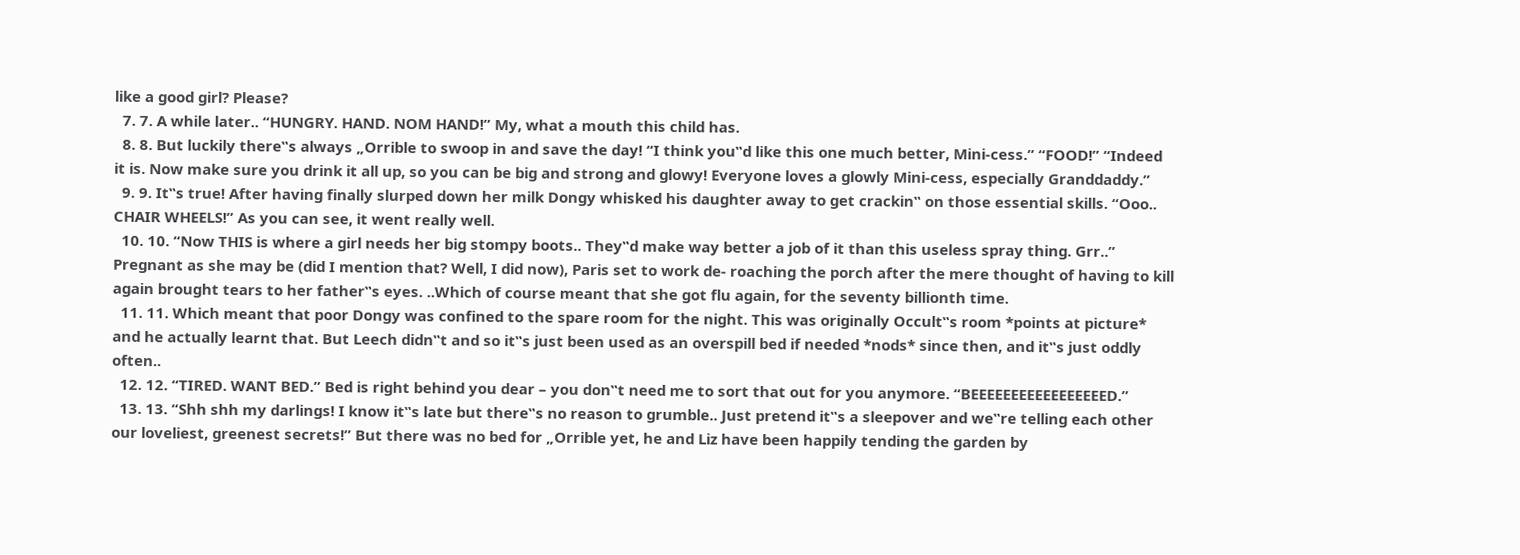like a good girl? Please?
  7. 7. A while later.. “HUNGRY. HAND. NOM HAND!” My, what a mouth this child has.
  8. 8. But luckily there‟s always „Orrible to swoop in and save the day! “I think you‟d like this one much better, Mini-cess.” “FOOD!” “Indeed it is. Now make sure you drink it all up, so you can be big and strong and glowy! Everyone loves a glowly Mini-cess, especially Granddaddy.”
  9. 9. It‟s true! After having finally slurped down her milk Dongy whisked his daughter away to get crackin‟ on those essential skills. “Ooo.. CHAIR WHEELS!” As you can see, it went really well.
  10. 10. “Now THIS is where a girl needs her big stompy boots.. They‟d make way better a job of it than this useless spray thing. Grr..” Pregnant as she may be (did I mention that? Well, I did now), Paris set to work de- roaching the porch after the mere thought of having to kill again brought tears to her father‟s eyes. ..Which of course meant that she got flu again, for the seventy billionth time.
  11. 11. Which meant that poor Dongy was confined to the spare room for the night. This was originally Occult‟s room *points at picture* and he actually learnt that. But Leech didn‟t and so it‟s just been used as an overspill bed if needed *nods* since then, and it‟s just oddly often..
  12. 12. “TIRED. WANT BED.” Bed is right behind you dear – you don‟t need me to sort that out for you anymore. “BEEEEEEEEEEEEEEEEED.”
  13. 13. “Shh shh my darlings! I know it‟s late but there‟s no reason to grumble.. Just pretend it‟s a sleepover and we‟re telling each other our loveliest, greenest secrets!” But there was no bed for „Orrible yet, he and Liz have been happily tending the garden by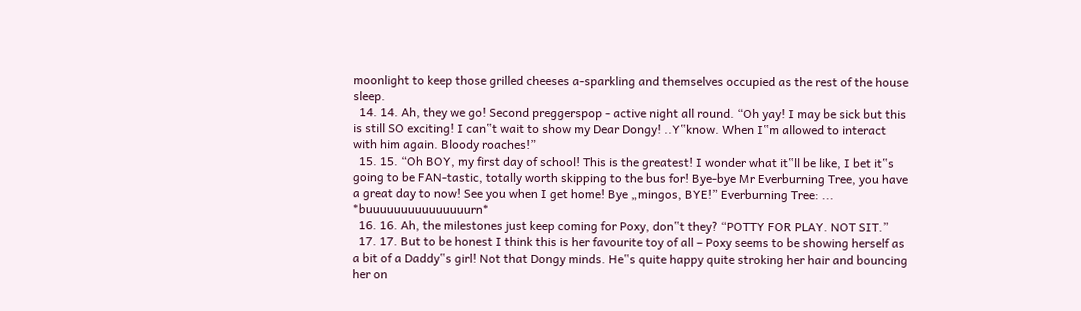moonlight to keep those grilled cheeses a-sparkling and themselves occupied as the rest of the house sleep.
  14. 14. Ah, they we go! Second preggerspop - active night all round. “Oh yay! I may be sick but this is still SO exciting! I can‟t wait to show my Dear Dongy! ..Y‟know. When I‟m allowed to interact with him again. Bloody roaches!”
  15. 15. “Oh BOY, my first day of school! This is the greatest! I wonder what it‟ll be like, I bet it‟s going to be FAN-tastic, totally worth skipping to the bus for! Bye-bye Mr Everburning Tree, you have a great day to now! See you when I get home! Bye „mingos, BYE!” Everburning Tree: ... *buuuuuuuuuuuuuuurn*
  16. 16. Ah, the milestones just keep coming for Poxy, don‟t they? “POTTY FOR PLAY. NOT SIT.”
  17. 17. But to be honest I think this is her favourite toy of all – Poxy seems to be showing herself as a bit of a Daddy‟s girl! Not that Dongy minds. He‟s quite happy quite stroking her hair and bouncing her on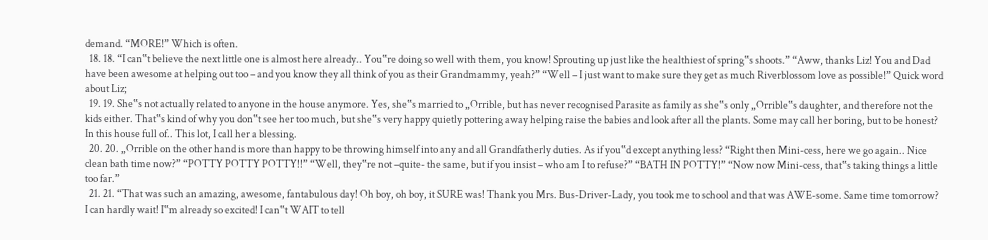demand. “MORE!” Which is often.
  18. 18. “I can‟t believe the next little one is almost here already.. You‟re doing so well with them, you know! Sprouting up just like the healthiest of spring‟s shoots.” “Aww, thanks Liz! You and Dad have been awesome at helping out too – and you know they all think of you as their Grandmammy, yeah?” “Well – I just want to make sure they get as much Riverblossom love as possible!” Quick word about Liz;
  19. 19. She‟s not actually related to anyone in the house anymore. Yes, she‟s married to „Orrible, but has never recognised Parasite as family as she‟s only „Orrible‟s daughter, and therefore not the kids either. That‟s kind of why you don‟t see her too much, but she‟s very happy quietly pottering away helping raise the babies and look after all the plants. Some may call her boring, but to be honest? In this house full of.. This lot, I call her a blessing.
  20. 20. „Orrible on the other hand is more than happy to be throwing himself into any and all Grandfatherly duties. As if you‟d except anything less? “Right then Mini-cess, here we go again.. Nice clean bath time now?” “POTTY POTTY POTTY!!” “Well, they‟re not –quite- the same, but if you insist – who am I to refuse?” “BATH IN POTTY!” “Now now Mini-cess, that‟s taking things a little too far.”
  21. 21. “That was such an amazing, awesome, fantabulous day! Oh boy, oh boy, it SURE was! Thank you Mrs. Bus-Driver-Lady, you took me to school and that was AWE-some. Same time tomorrow? I can hardly wait! I‟m already so excited! I can‟t WAIT to tell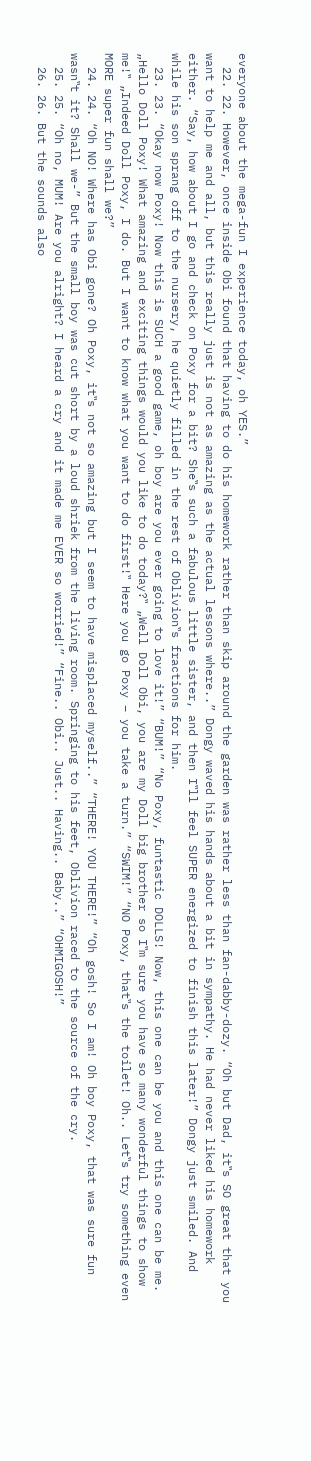everyone about the mega-fun I experience today, oh YES.”
  22. 22. However, once inside Obi found that having to do his homework rather than skip around the garden was rather less than fan-dabby-dozy. “Oh but Dad, it‟s SO great that you want to help me and all, but this really just is not as amazing as the actual lessons where..” Dongy waved his hands about a bit in sympathy. He had never liked his homework either. “Say, how about I go and check on Poxy for a bit? She‟s such a fabulous little sister, and then I‟ll feel SUPER energized to finish this later!” Dongy just smiled. And while his son sprang off to the nursery, he quietly filled in the rest of Oblivion‟s fractions for him.
  23. 23. “Okay now Poxy! Now this is SUCH a good game, oh boy are you ever going to love it!” “BUM!” “No Poxy, funtastic DOLLS! Now, this one can be you and this one can be me. „Hello Doll Poxy! What amazing and exciting things would you like to do today?‟ „Well Doll Obi, you are my Doll big brother so I‟m sure you have so many wonderful things to show me!‟ „Indeed Doll Poxy, I do. But I want to know what you want to do first!‟ Here you go Poxy – you take a turn.” “SWIM!” “NO Poxy, that‟s the toilet! Oh.. Let‟s try something even MORE super fun shall we?”
  24. 24. “Oh NO! Where has Obi gone? Oh Poxy, it‟s not so amazing but I seem to have misplaced myself..” “THERE! YOU THERE!” “Oh gosh! So I am! Oh boy Poxy, that was sure fun wasn‟t it? Shall we-” But the small boy was cut short by a loud shriek from the living room. Springing to his feet, Oblivion raced to the source of the cry.
  25. 25. “Oh no, MUM! Are you alright? I heard a cry and it made me EVER so worried!” “Fine.. Obi.. Just.. Having.. Baby..” “OHMIGOSH!”
  26. 26. But the sounds also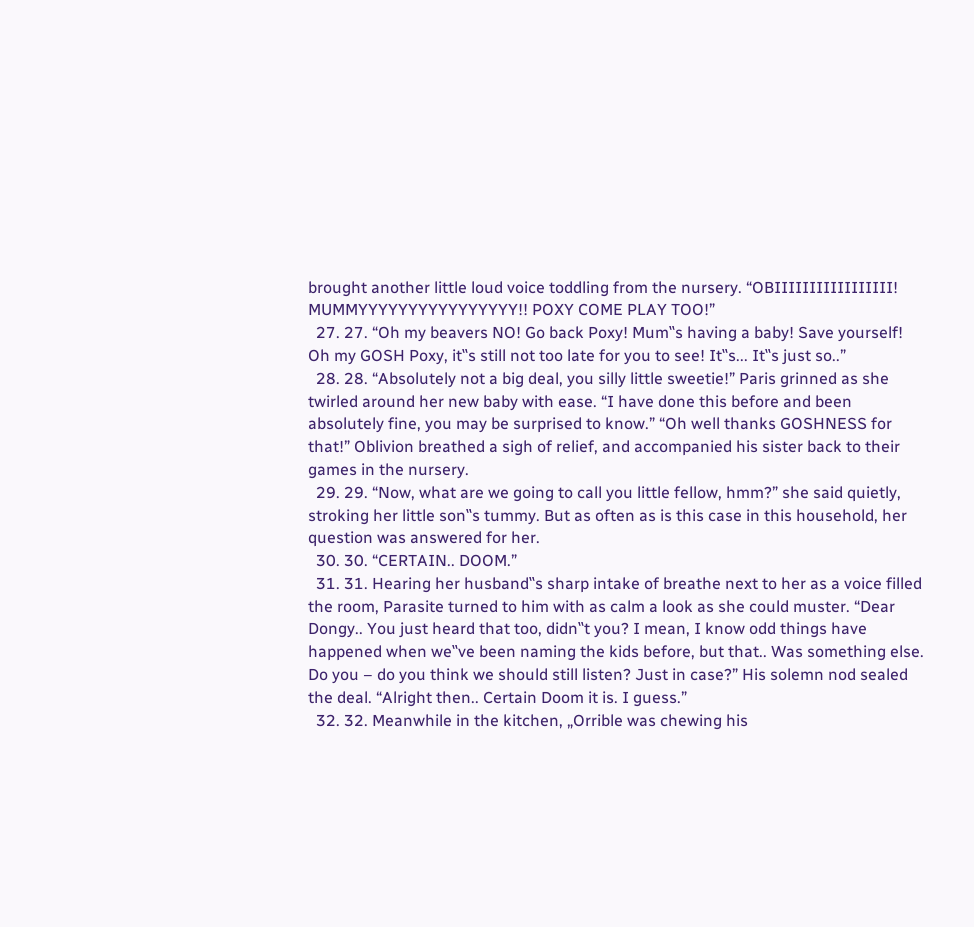brought another little loud voice toddling from the nursery. “OBIIIIIIIIIIIIIIIII! MUMMYYYYYYYYYYYYYYYY!! POXY COME PLAY TOO!”
  27. 27. “Oh my beavers NO! Go back Poxy! Mum‟s having a baby! Save yourself! Oh my GOSH Poxy, it‟s still not too late for you to see! It‟s... It‟s just so..”
  28. 28. “Absolutely not a big deal, you silly little sweetie!” Paris grinned as she twirled around her new baby with ease. “I have done this before and been absolutely fine, you may be surprised to know.” “Oh well thanks GOSHNESS for that!” Oblivion breathed a sigh of relief, and accompanied his sister back to their games in the nursery.
  29. 29. “Now, what are we going to call you little fellow, hmm?” she said quietly, stroking her little son‟s tummy. But as often as is this case in this household, her question was answered for her.
  30. 30. “CERTAIN.. DOOM.”
  31. 31. Hearing her husband‟s sharp intake of breathe next to her as a voice filled the room, Parasite turned to him with as calm a look as she could muster. “Dear Dongy.. You just heard that too, didn‟t you? I mean, I know odd things have happened when we‟ve been naming the kids before, but that.. Was something else. Do you – do you think we should still listen? Just in case?” His solemn nod sealed the deal. “Alright then.. Certain Doom it is. I guess.”
  32. 32. Meanwhile in the kitchen, „Orrible was chewing his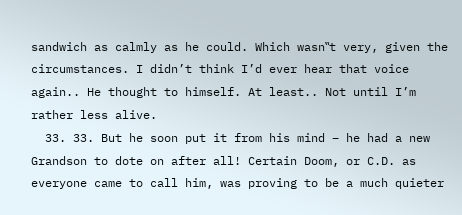sandwich as calmly as he could. Which wasn‟t very, given the circumstances. I didn’t think I’d ever hear that voice again.. He thought to himself. At least.. Not until I’m rather less alive.
  33. 33. But he soon put it from his mind – he had a new Grandson to dote on after all! Certain Doom, or C.D. as everyone came to call him, was proving to be a much quieter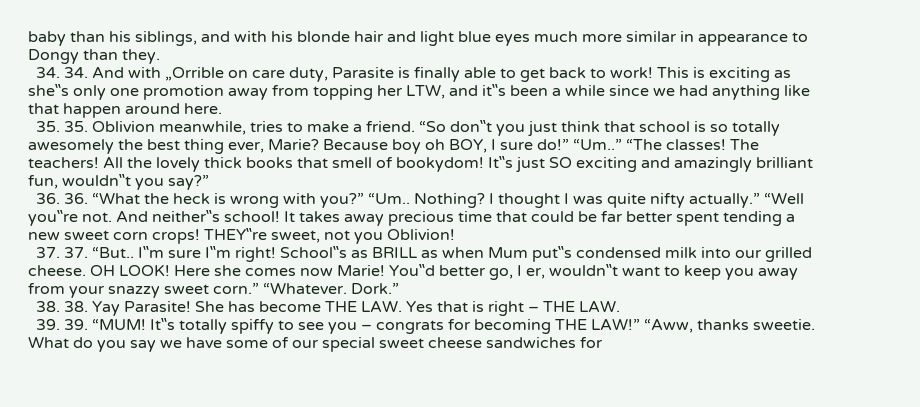baby than his siblings, and with his blonde hair and light blue eyes much more similar in appearance to Dongy than they.
  34. 34. And with „Orrible on care duty, Parasite is finally able to get back to work! This is exciting as she‟s only one promotion away from topping her LTW, and it‟s been a while since we had anything like that happen around here.
  35. 35. Oblivion meanwhile, tries to make a friend. “So don‟t you just think that school is so totally awesomely the best thing ever, Marie? Because boy oh BOY, I sure do!” “Um..” “The classes! The teachers! All the lovely thick books that smell of bookydom! It‟s just SO exciting and amazingly brilliant fun, wouldn‟t you say?”
  36. 36. “What the heck is wrong with you?” “Um.. Nothing? I thought I was quite nifty actually.” “Well you‟re not. And neither‟s school! It takes away precious time that could be far better spent tending a new sweet corn crops! THEY‟re sweet, not you Oblivion!
  37. 37. “But.. I‟m sure I‟m right! School‟s as BRILL as when Mum put‟s condensed milk into our grilled cheese. OH LOOK! Here she comes now Marie! You‟d better go, I er, wouldn‟t want to keep you away from your snazzy sweet corn.” “Whatever. Dork.”
  38. 38. Yay Parasite! She has become THE LAW. Yes that is right – THE LAW.
  39. 39. “MUM! It‟s totally spiffy to see you – congrats for becoming THE LAW!” “Aww, thanks sweetie. What do you say we have some of our special sweet cheese sandwiches for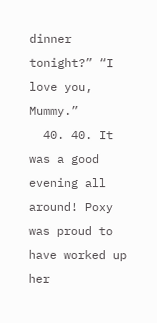dinner tonight?” “I love you, Mummy.”
  40. 40. It was a good evening all around! Poxy was proud to have worked up her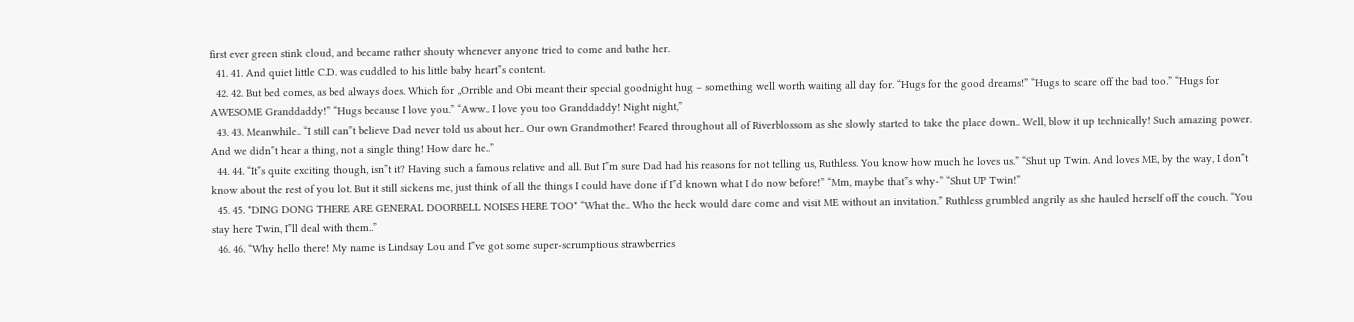first ever green stink cloud, and became rather shouty whenever anyone tried to come and bathe her.
  41. 41. And quiet little C.D. was cuddled to his little baby heart‟s content.
  42. 42. But bed comes, as bed always does. Which for „Orrible and Obi meant their special goodnight hug – something well worth waiting all day for. “Hugs for the good dreams!” “Hugs to scare off the bad too.” “Hugs for AWESOME Granddaddy!” “Hugs because I love you.” “Aww.. I love you too Granddaddy! Night night,”
  43. 43. Meanwhile.. “I still can‟t believe Dad never told us about her.. Our own Grandmother! Feared throughout all of Riverblossom as she slowly started to take the place down.. Well, blow it up technically! Such amazing power. And we didn‟t hear a thing, not a single thing! How dare he..”
  44. 44. “It‟s quite exciting though, isn‟t it? Having such a famous relative and all. But I‟m sure Dad had his reasons for not telling us, Ruthless. You know how much he loves us.” “Shut up Twin. And loves ME, by the way, I don‟t know about the rest of you lot. But it still sickens me, just think of all the things I could have done if I‟d known what I do now before!” “Mm, maybe that‟s why-” “Shut UP Twin!”
  45. 45. *DING DONG THERE ARE GENERAL DOORBELL NOISES HERE TOO* “What the.. Who the heck would dare come and visit ME without an invitation.” Ruthless grumbled angrily as she hauled herself off the couch. “You stay here Twin, I‟ll deal with them..”
  46. 46. “Why hello there! My name is Lindsay Lou and I‟ve got some super-scrumptious strawberries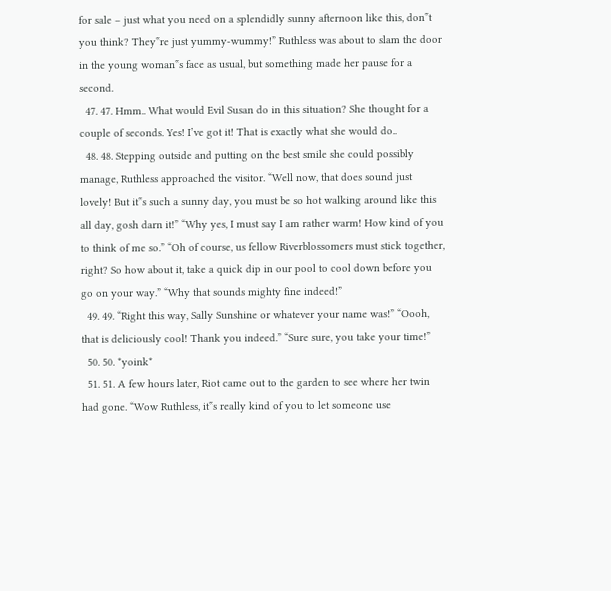for sale – just what you need on a splendidly sunny afternoon like this, don‟t you think? They‟re just yummy-wummy!” Ruthless was about to slam the door in the young woman‟s face as usual, but something made her pause for a second.
  47. 47. Hmm.. What would Evil Susan do in this situation? She thought for a couple of seconds. Yes! I’ve got it! That is exactly what she would do..
  48. 48. Stepping outside and putting on the best smile she could possibly manage, Ruthless approached the visitor. “Well now, that does sound just lovely! But it‟s such a sunny day, you must be so hot walking around like this all day, gosh darn it!” “Why yes, I must say I am rather warm! How kind of you to think of me so.” “Oh of course, us fellow Riverblossomers must stick together, right? So how about it, take a quick dip in our pool to cool down before you go on your way.” “Why that sounds mighty fine indeed!”
  49. 49. “Right this way, Sally Sunshine or whatever your name was!” “Oooh, that is deliciously cool! Thank you indeed.” “Sure sure, you take your time!”
  50. 50. *yoink*
  51. 51. A few hours later, Riot came out to the garden to see where her twin had gone. “Wow Ruthless, it‟s really kind of you to let someone use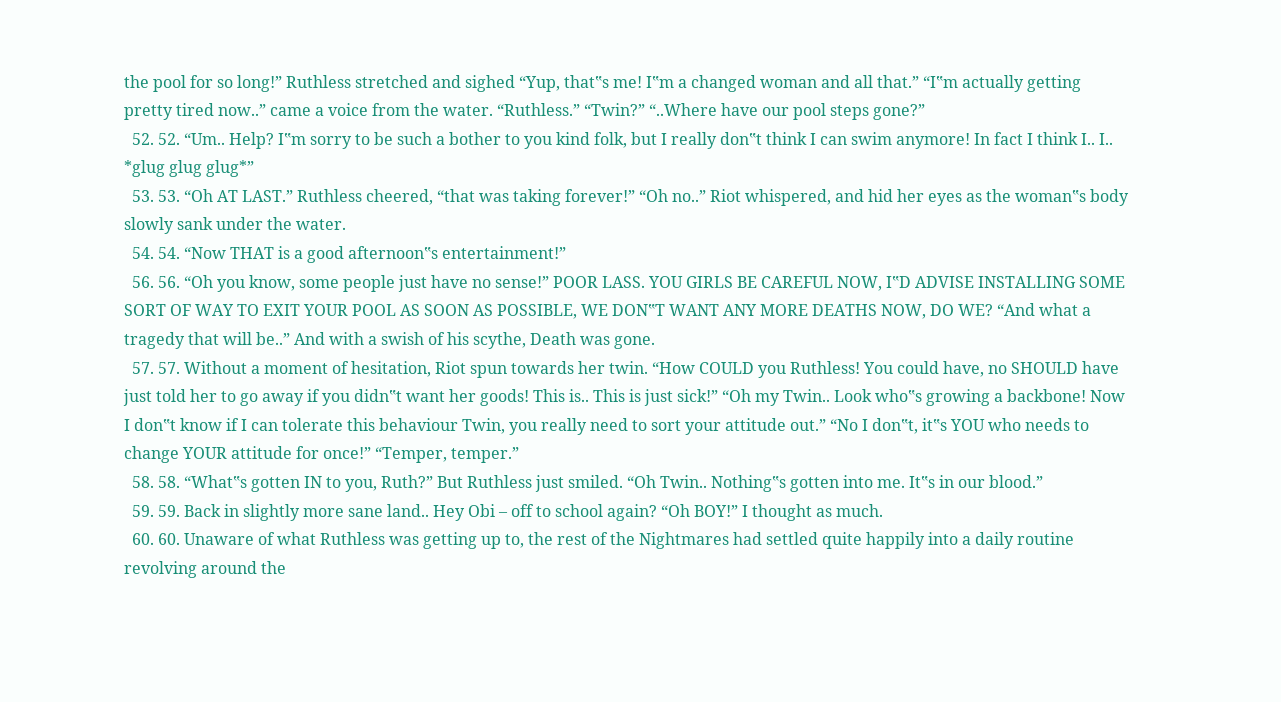the pool for so long!” Ruthless stretched and sighed “Yup, that‟s me! I‟m a changed woman and all that.” “I‟m actually getting pretty tired now..” came a voice from the water. “Ruthless.” “Twin?” “..Where have our pool steps gone?”
  52. 52. “Um.. Help? I‟m sorry to be such a bother to you kind folk, but I really don‟t think I can swim anymore! In fact I think I.. I.. *glug glug glug*”
  53. 53. “Oh AT LAST.” Ruthless cheered, “that was taking forever!” “Oh no..” Riot whispered, and hid her eyes as the woman‟s body slowly sank under the water.
  54. 54. “Now THAT is a good afternoon‟s entertainment!”
  56. 56. “Oh you know, some people just have no sense!” POOR LASS. YOU GIRLS BE CAREFUL NOW, I‟D ADVISE INSTALLING SOME SORT OF WAY TO EXIT YOUR POOL AS SOON AS POSSIBLE, WE DON‟T WANT ANY MORE DEATHS NOW, DO WE? “And what a tragedy that will be..” And with a swish of his scythe, Death was gone.
  57. 57. Without a moment of hesitation, Riot spun towards her twin. “How COULD you Ruthless! You could have, no SHOULD have just told her to go away if you didn‟t want her goods! This is.. This is just sick!” “Oh my Twin.. Look who‟s growing a backbone! Now I don‟t know if I can tolerate this behaviour Twin, you really need to sort your attitude out.” “No I don‟t, it‟s YOU who needs to change YOUR attitude for once!” “Temper, temper.”
  58. 58. “What‟s gotten IN to you, Ruth?” But Ruthless just smiled. “Oh Twin.. Nothing‟s gotten into me. It‟s in our blood.”
  59. 59. Back in slightly more sane land.. Hey Obi – off to school again? “Oh BOY!” I thought as much.
  60. 60. Unaware of what Ruthless was getting up to, the rest of the Nightmares had settled quite happily into a daily routine revolving around the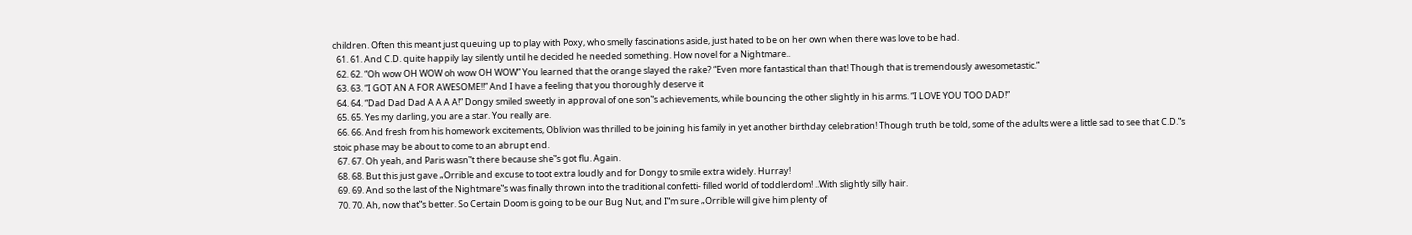children. Often this meant just queuing up to play with Poxy, who smelly fascinations aside, just hated to be on her own when there was love to be had.
  61. 61. And C.D. quite happily lay silently until he decided he needed something. How novel for a Nightmare..
  62. 62. “Oh wow OH WOW oh wow OH WOW” You learned that the orange slayed the rake? “Even more fantastical than that! Though that is tremendously awesometastic.”
  63. 63. “I GOT AN A FOR AWESOME!!” And I have a feeling that you thoroughly deserve it
  64. 64. “Dad Dad Dad A A A A!” Dongy smiled sweetly in approval of one son‟s achievements, while bouncing the other slightly in his arms. “I LOVE YOU TOO DAD!”
  65. 65. Yes my darling, you are a star. You really are.
  66. 66. And fresh from his homework excitements, Oblivion was thrilled to be joining his family in yet another birthday celebration! Though truth be told, some of the adults were a little sad to see that C.D.‟s stoic phase may be about to come to an abrupt end.
  67. 67. Oh yeah, and Paris wasn‟t there because she‟s got flu. Again.
  68. 68. But this just gave „Orrible and excuse to toot extra loudly and for Dongy to smile extra widely. Hurray!
  69. 69. And so the last of the Nightmare‟s was finally thrown into the traditional confetti- filled world of toddlerdom! ..With slightly silly hair.
  70. 70. Ah, now that‟s better. So Certain Doom is going to be our Bug Nut, and I‟m sure „Orrible will give him plenty of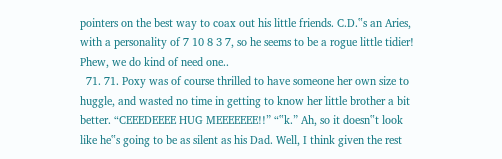pointers on the best way to coax out his little friends. C.D.‟s an Aries, with a personality of 7 10 8 3 7, so he seems to be a rogue little tidier! Phew, we do kind of need one..
  71. 71. Poxy was of course thrilled to have someone her own size to huggle, and wasted no time in getting to know her little brother a bit better. “CEEEDEEEE HUG MEEEEEEE!!” “‟k.” Ah, so it doesn‟t look like he‟s going to be as silent as his Dad. Well, I think given the rest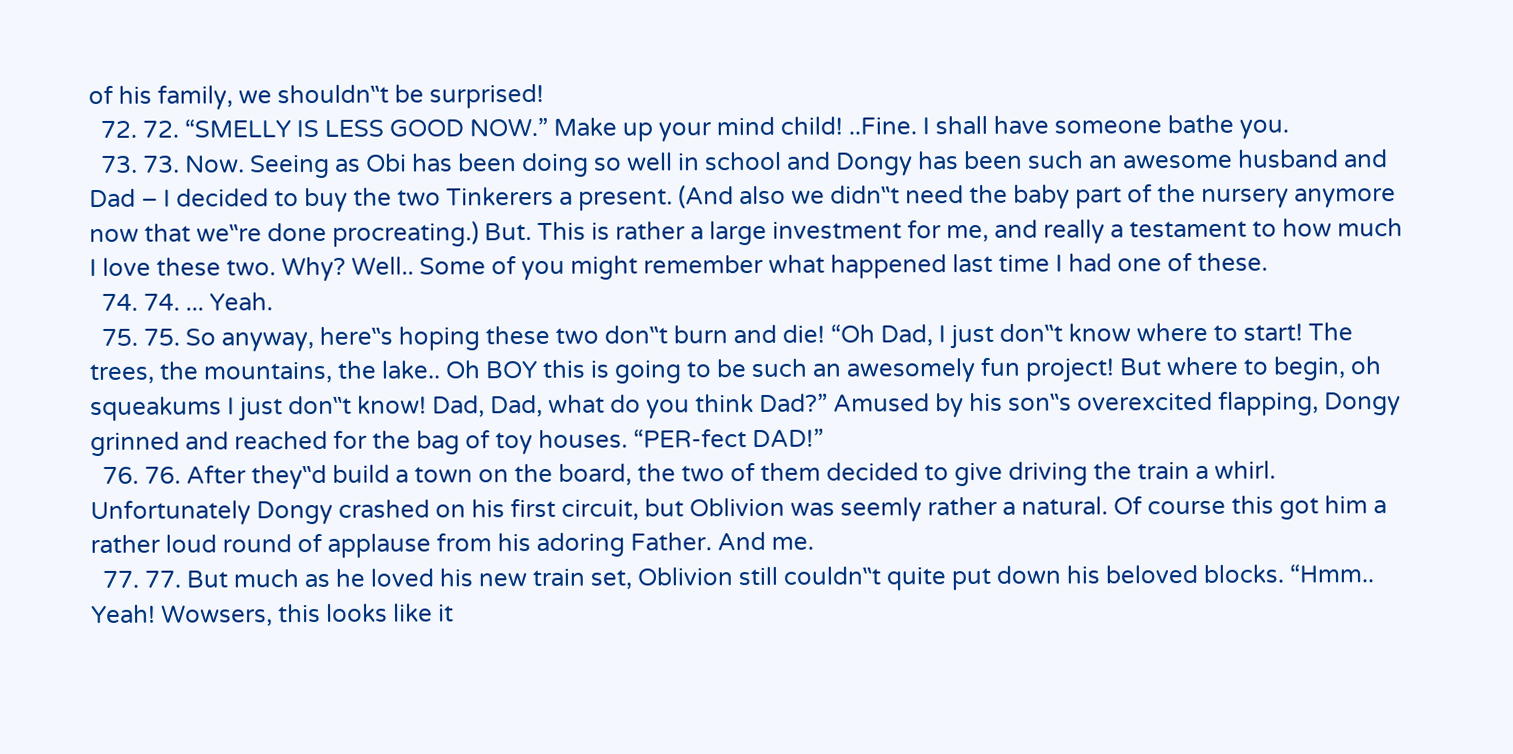of his family, we shouldn‟t be surprised!
  72. 72. “SMELLY IS LESS GOOD NOW.” Make up your mind child! ..Fine. I shall have someone bathe you.
  73. 73. Now. Seeing as Obi has been doing so well in school and Dongy has been such an awesome husband and Dad – I decided to buy the two Tinkerers a present. (And also we didn‟t need the baby part of the nursery anymore now that we‟re done procreating.) But. This is rather a large investment for me, and really a testament to how much I love these two. Why? Well.. Some of you might remember what happened last time I had one of these.
  74. 74. ... Yeah.
  75. 75. So anyway, here‟s hoping these two don‟t burn and die! “Oh Dad, I just don‟t know where to start! The trees, the mountains, the lake.. Oh BOY this is going to be such an awesomely fun project! But where to begin, oh squeakums I just don‟t know! Dad, Dad, what do you think Dad?” Amused by his son‟s overexcited flapping, Dongy grinned and reached for the bag of toy houses. “PER-fect DAD!”
  76. 76. After they‟d build a town on the board, the two of them decided to give driving the train a whirl. Unfortunately Dongy crashed on his first circuit, but Oblivion was seemly rather a natural. Of course this got him a rather loud round of applause from his adoring Father. And me.
  77. 77. But much as he loved his new train set, Oblivion still couldn‟t quite put down his beloved blocks. “Hmm.. Yeah! Wowsers, this looks like it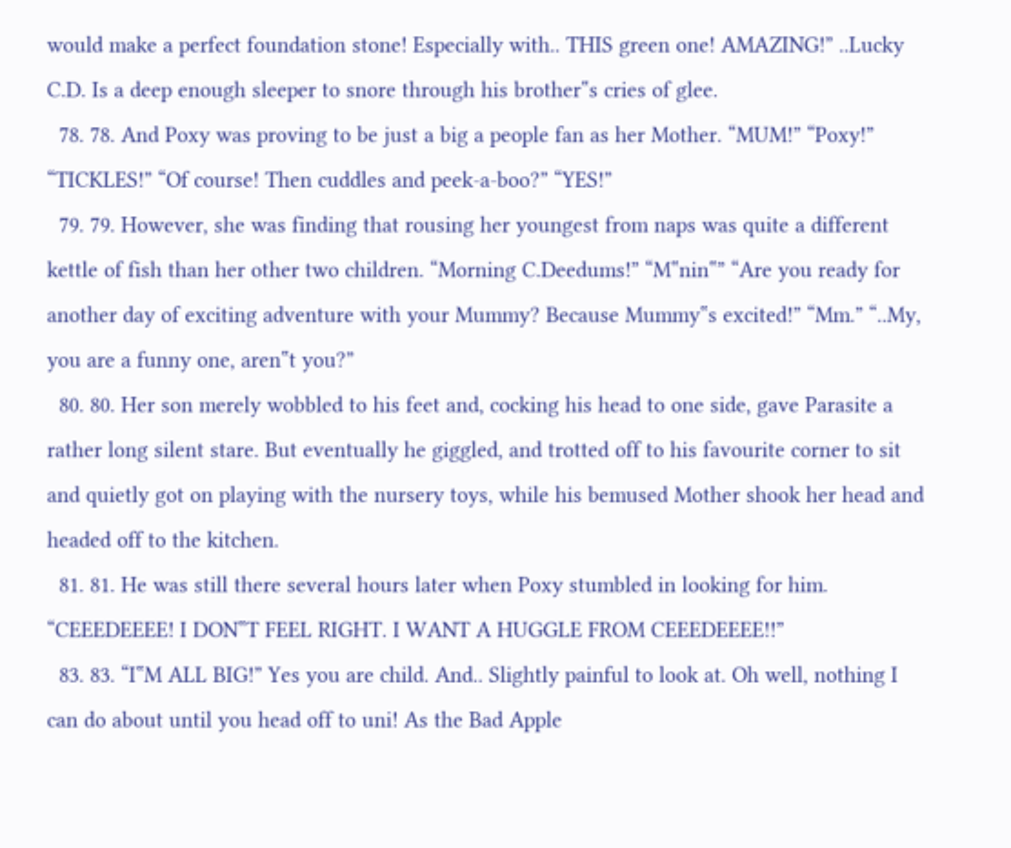would make a perfect foundation stone! Especially with.. THIS green one! AMAZING!” ..Lucky C.D. Is a deep enough sleeper to snore through his brother‟s cries of glee.
  78. 78. And Poxy was proving to be just a big a people fan as her Mother. “MUM!” “Poxy!” “TICKLES!” “Of course! Then cuddles and peek-a-boo?” “YES!”
  79. 79. However, she was finding that rousing her youngest from naps was quite a different kettle of fish than her other two children. “Morning C.Deedums!” “M‟nin‟” “Are you ready for another day of exciting adventure with your Mummy? Because Mummy‟s excited!” “Mm.” “..My, you are a funny one, aren‟t you?”
  80. 80. Her son merely wobbled to his feet and, cocking his head to one side, gave Parasite a rather long silent stare. But eventually he giggled, and trotted off to his favourite corner to sit and quietly got on playing with the nursery toys, while his bemused Mother shook her head and headed off to the kitchen.
  81. 81. He was still there several hours later when Poxy stumbled in looking for him. “CEEEDEEEE! I DON‟T FEEL RIGHT. I WANT A HUGGLE FROM CEEEDEEEE!!”
  83. 83. “I‟M ALL BIG!” Yes you are child. And.. Slightly painful to look at. Oh well, nothing I can do about until you head off to uni! As the Bad Apple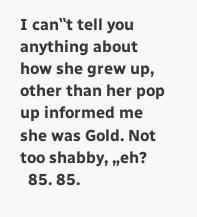I can‟t tell you anything about how she grew up, other than her pop up informed me she was Gold. Not too shabby, „eh?
  85. 85.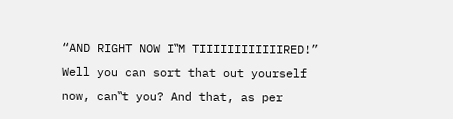“AND RIGHT NOW I‟M TIIIIIIIIIIIIRED!” Well you can sort that out yourself now, can‟t you? And that, as per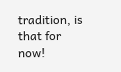tradition, is that for now!